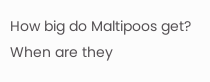How big do Maltipoos get? When are they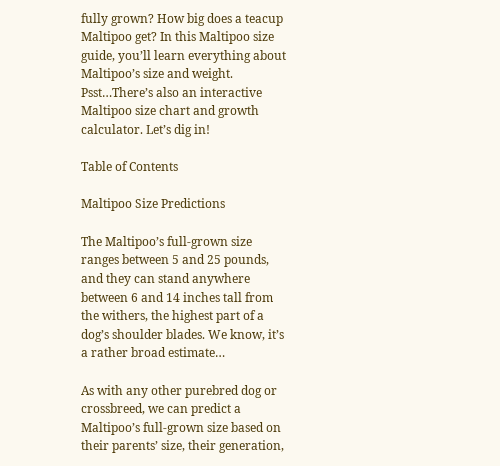fully grown? How big does a teacup Maltipoo get? In this Maltipoo size guide, you’ll learn everything about Maltipoo’s size and weight. Psst…There’s also an interactive Maltipoo size chart and growth calculator. Let’s dig in!

Table of Contents

Maltipoo Size Predictions

The Maltipoo’s full-grown size ranges between 5 and 25 pounds, and they can stand anywhere between 6 and 14 inches tall from the withers, the highest part of a dog’s shoulder blades. We know, it’s a rather broad estimate…

As with any other purebred dog or crossbreed, we can predict a Maltipoo’s full-grown size based on their parents’ size, their generation,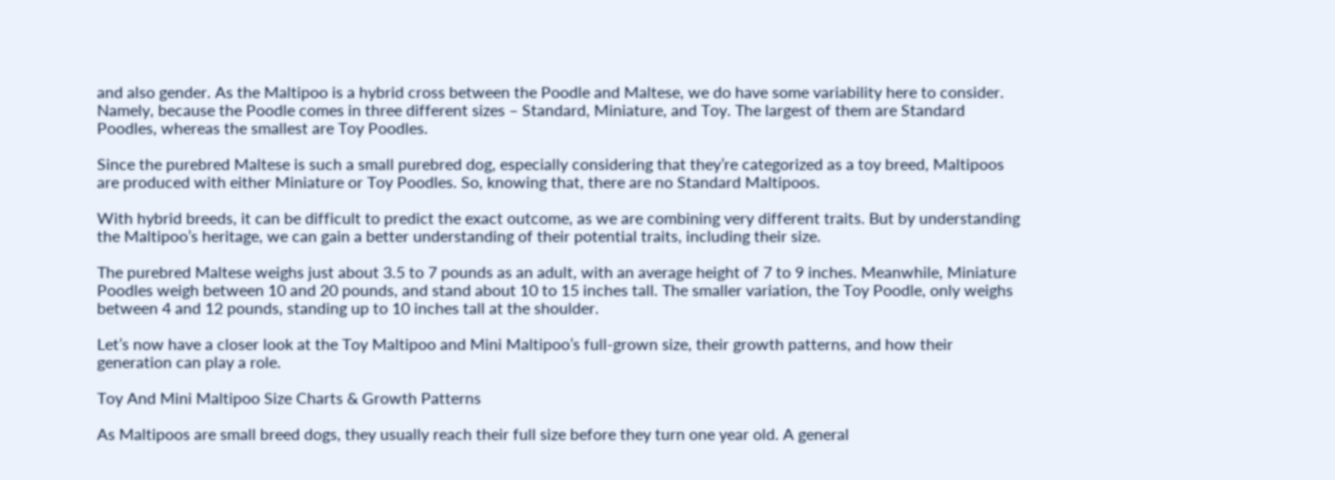and also gender. As the Maltipoo is a hybrid cross between the Poodle and Maltese, we do have some variability here to consider. Namely, because the Poodle comes in three different sizes – Standard, Miniature, and Toy. The largest of them are Standard Poodles, whereas the smallest are Toy Poodles.

Since the purebred Maltese is such a small purebred dog, especially considering that they’re categorized as a toy breed, Maltipoos are produced with either Miniature or Toy Poodles. So, knowing that, there are no Standard Maltipoos.

With hybrid breeds, it can be difficult to predict the exact outcome, as we are combining very different traits. But by understanding the Maltipoo’s heritage, we can gain a better understanding of their potential traits, including their size.

The purebred Maltese weighs just about 3.5 to 7 pounds as an adult, with an average height of 7 to 9 inches. Meanwhile, Miniature Poodles weigh between 10 and 20 pounds, and stand about 10 to 15 inches tall. The smaller variation, the Toy Poodle, only weighs between 4 and 12 pounds, standing up to 10 inches tall at the shoulder.

Let’s now have a closer look at the Toy Maltipoo and Mini Maltipoo’s full-grown size, their growth patterns, and how their generation can play a role.

Toy And Mini Maltipoo Size Charts & Growth Patterns

As Maltipoos are small breed dogs, they usually reach their full size before they turn one year old. A general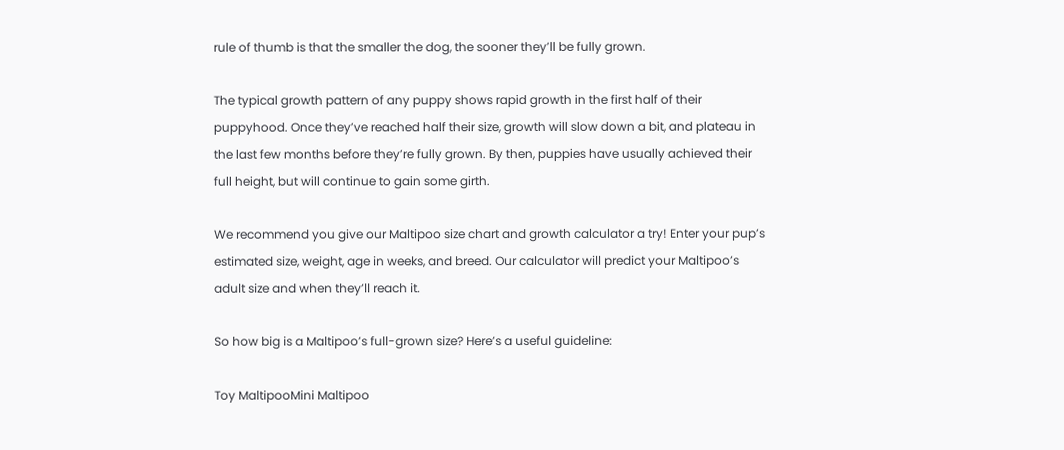rule of thumb is that the smaller the dog, the sooner they’ll be fully grown.

The typical growth pattern of any puppy shows rapid growth in the first half of their puppyhood. Once they’ve reached half their size, growth will slow down a bit, and plateau in the last few months before they’re fully grown. By then, puppies have usually achieved their full height, but will continue to gain some girth.

We recommend you give our Maltipoo size chart and growth calculator a try! Enter your pup’s estimated size, weight, age in weeks, and breed. Our calculator will predict your Maltipoo’s adult size and when they’ll reach it.

So how big is a Maltipoo’s full-grown size? Here’s a useful guideline:

Toy MaltipooMini Maltipoo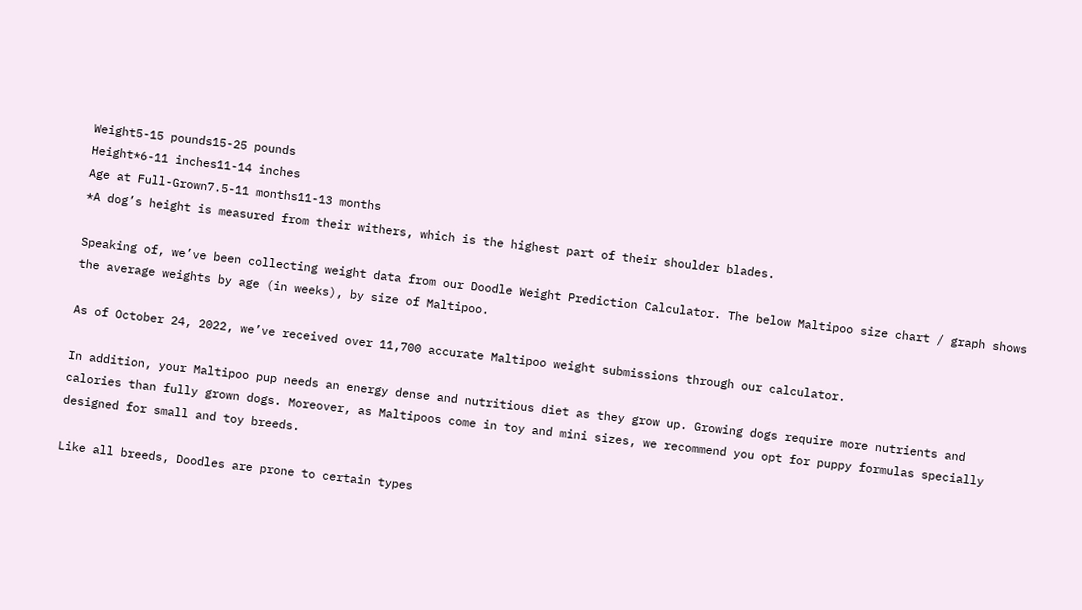Weight5-15 pounds15-25 pounds
Height*6-11 inches11-14 inches
Age at Full-Grown7.5-11 months11-13 months
*A dog’s height is measured from their withers, which is the highest part of their shoulder blades.

Speaking of, we’ve been collecting weight data from our Doodle Weight Prediction Calculator. The below Maltipoo size chart / graph shows the average weights by age (in weeks), by size of Maltipoo.

As of October 24, 2022, we’ve received over 11,700 accurate Maltipoo weight submissions through our calculator.

In addition, your Maltipoo pup needs an energy dense and nutritious diet as they grow up. Growing dogs require more nutrients and calories than fully grown dogs. Moreover, as Maltipoos come in toy and mini sizes, we recommend you opt for puppy formulas specially designed for small and toy breeds.

Like all breeds, Doodles are prone to certain types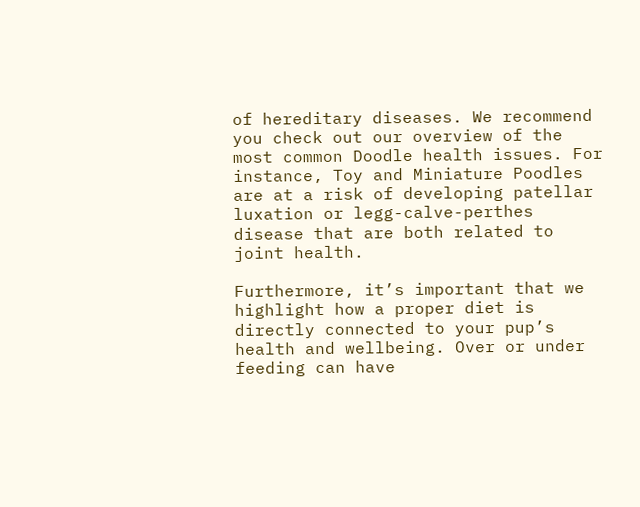of hereditary diseases. We recommend you check out our overview of the most common Doodle health issues. For instance, Toy and Miniature Poodles are at a risk of developing patellar luxation or legg-calve-perthes disease that are both related to joint health.

Furthermore, it’s important that we highlight how a proper diet is directly connected to your pup’s health and wellbeing. Over or under feeding can have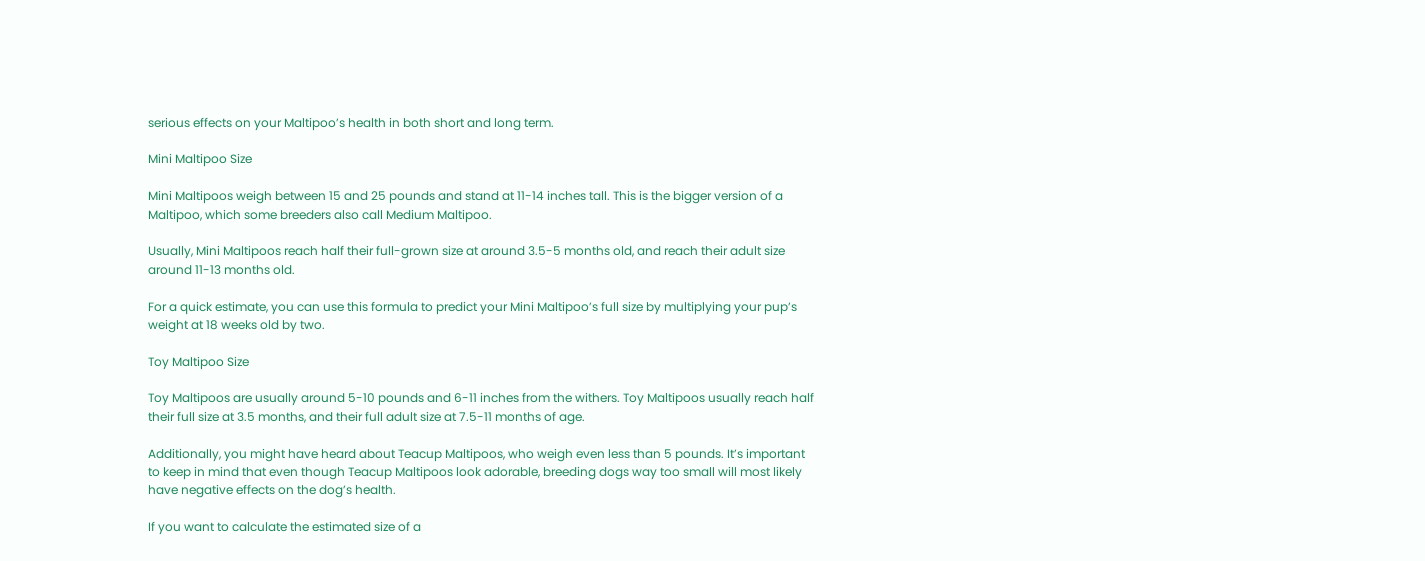serious effects on your Maltipoo’s health in both short and long term.

Mini Maltipoo Size

Mini Maltipoos weigh between 15 and 25 pounds and stand at 11-14 inches tall. This is the bigger version of a Maltipoo, which some breeders also call Medium Maltipoo.

Usually, Mini Maltipoos reach half their full-grown size at around 3.5-5 months old, and reach their adult size around 11-13 months old.

For a quick estimate, you can use this formula to predict your Mini Maltipoo’s full size by multiplying your pup’s weight at 18 weeks old by two.

Toy Maltipoo Size

Toy Maltipoos are usually around 5-10 pounds and 6-11 inches from the withers. Toy Maltipoos usually reach half their full size at 3.5 months, and their full adult size at 7.5-11 months of age.

Additionally, you might have heard about Teacup Maltipoos, who weigh even less than 5 pounds. It’s important to keep in mind that even though Teacup Maltipoos look adorable, breeding dogs way too small will most likely have negative effects on the dog’s health.

If you want to calculate the estimated size of a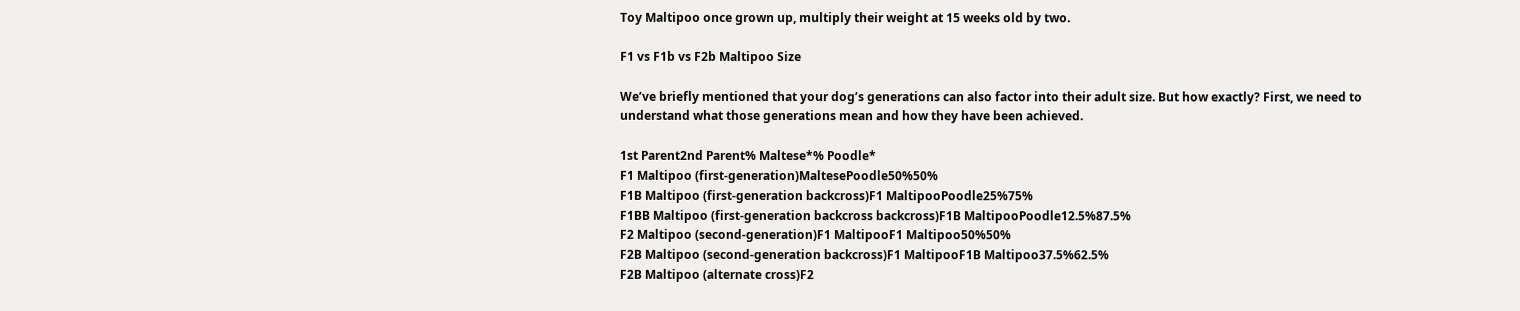Toy Maltipoo once grown up, multiply their weight at 15 weeks old by two.

F1 vs F1b vs F2b Maltipoo Size

We’ve briefly mentioned that your dog’s generations can also factor into their adult size. But how exactly? First, we need to understand what those generations mean and how they have been achieved.

1st Parent2nd Parent% Maltese*% Poodle*
F1 Maltipoo (first-generation)MaltesePoodle50%50%
F1B Maltipoo (first-generation backcross)F1 MaltipooPoodle25%75%
F1BB Maltipoo (first-generation backcross backcross)F1B MaltipooPoodle12.5%87.5%
F2 Maltipoo (second-generation)F1 MaltipooF1 Maltipoo50%50%
F2B Maltipoo (second-generation backcross)F1 MaltipooF1B Maltipoo37.5%62.5%
F2B Maltipoo (alternate cross)F2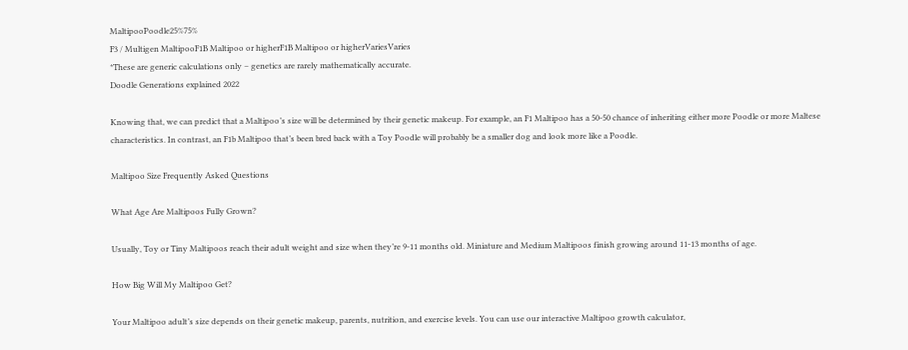MaltipooPoodle25%75%
F3 / Multigen MaltipooF1B Maltipoo or higherF1B Maltipoo or higherVariesVaries
*These are generic calculations only – genetics are rarely mathematically accurate.
Doodle Generations explained 2022

Knowing that, we can predict that a Maltipoo’s size will be determined by their genetic makeup. For example, an F1 Maltipoo has a 50-50 chance of inheriting either more Poodle or more Maltese characteristics. In contrast, an F1b Maltipoo that’s been bred back with a Toy Poodle will probably be a smaller dog and look more like a Poodle.

Maltipoo Size Frequently Asked Questions

What Age Are Maltipoos Fully Grown?

Usually, Toy or Tiny Maltipoos reach their adult weight and size when they’re 9-11 months old. Miniature and Medium Maltipoos finish growing around 11-13 months of age.

How Big Will My Maltipoo Get?

Your Maltipoo adult’s size depends on their genetic makeup, parents, nutrition, and exercise levels. You can use our interactive Maltipoo growth calculator,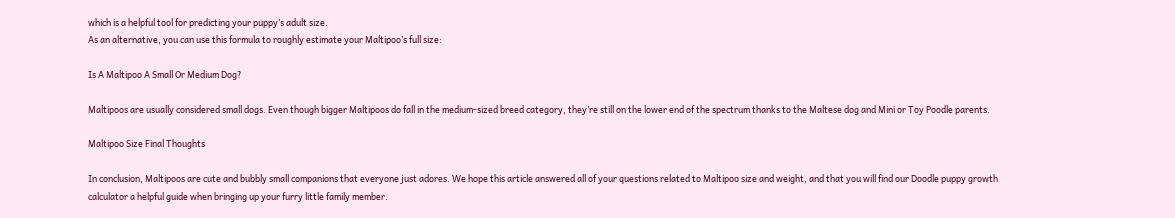which is a helpful tool for predicting your puppy’s adult size.
As an alternative, you can use this formula to roughly estimate your Maltipoo’s full size:

Is A Maltipoo A Small Or Medium Dog?

Maltipoos are usually considered small dogs. Even though bigger Maltipoos do fall in the medium-sized breed category, they’re still on the lower end of the spectrum thanks to the Maltese dog and Mini or Toy Poodle parents.

Maltipoo Size Final Thoughts

In conclusion, Maltipoos are cute and bubbly small companions that everyone just adores. We hope this article answered all of your questions related to Maltipoo size and weight, and that you will find our Doodle puppy growth calculator a helpful guide when bringing up your furry little family member.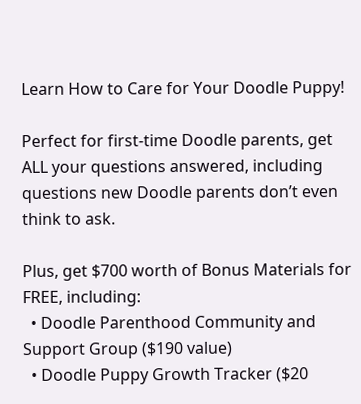Learn How to Care for Your Doodle Puppy!

Perfect for first-time Doodle parents, get ALL your questions answered, including questions new Doodle parents don’t even think to ask.

Plus, get $700 worth of Bonus Materials for FREE, including:
  • Doodle Parenthood Community and Support Group ($190 value)
  • Doodle Puppy Growth Tracker ($20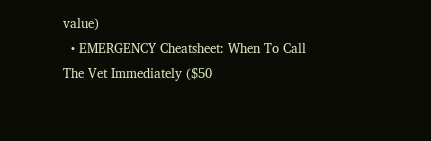value)
  • EMERGENCY Cheatsheet: When To Call The Vet Immediately ($50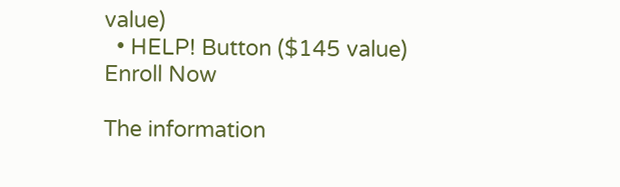value)
  • HELP! Button ($145 value)
Enroll Now

The information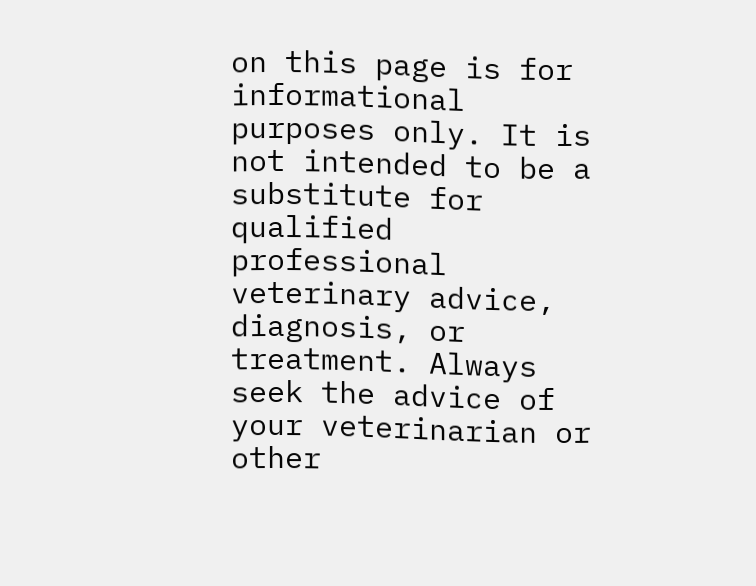on this page is for informational purposes only. It is not intended to be a substitute for qualified professional veterinary advice, diagnosis, or treatment. Always seek the advice of your veterinarian or other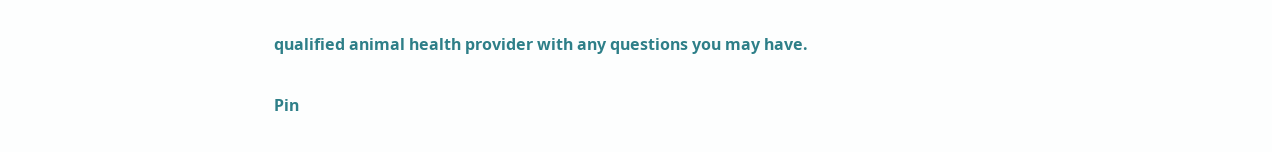qualified animal health provider with any questions you may have.

Pin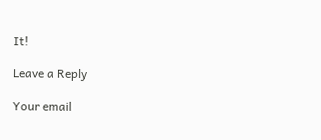It!

Leave a Reply

Your email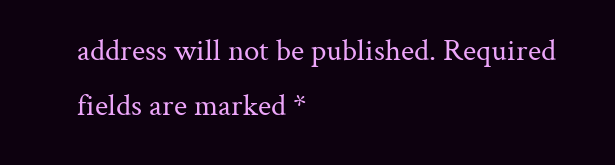address will not be published. Required fields are marked *